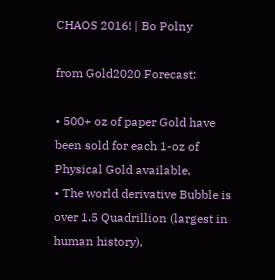CHAOS 2016! | Bo Polny

from Gold2020 Forecast:

• 500+ oz of paper Gold have been sold for each 1-oz of Physical Gold available,
• The world derivative Bubble is over 1.5 Quadrillion (largest in human history),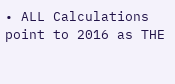• ALL Calculations point to 2016 as THE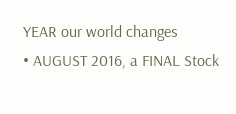YEAR our world changes
• AUGUST 2016, a FINAL Stock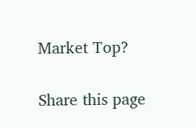Market Top?

Share this page